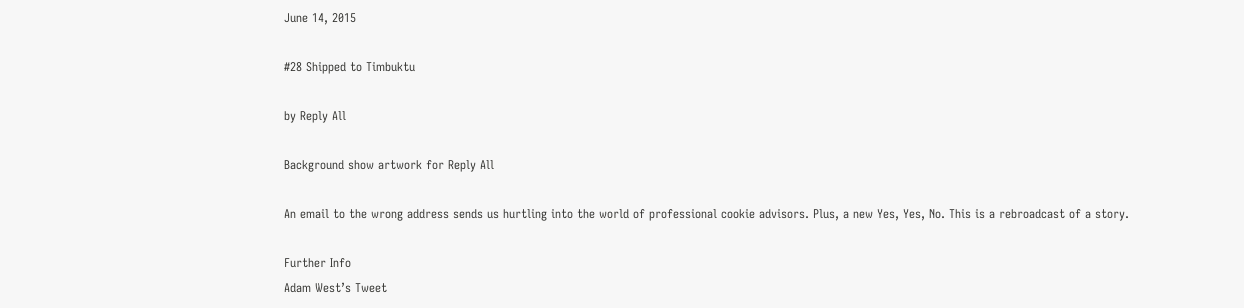June 14, 2015

#28 Shipped to Timbuktu

by Reply All

Background show artwork for Reply All

An email to the wrong address sends us hurtling into the world of professional cookie advisors. Plus, a new Yes, Yes, No. This is a rebroadcast of a story.

Further Info
Adam West’s Tweet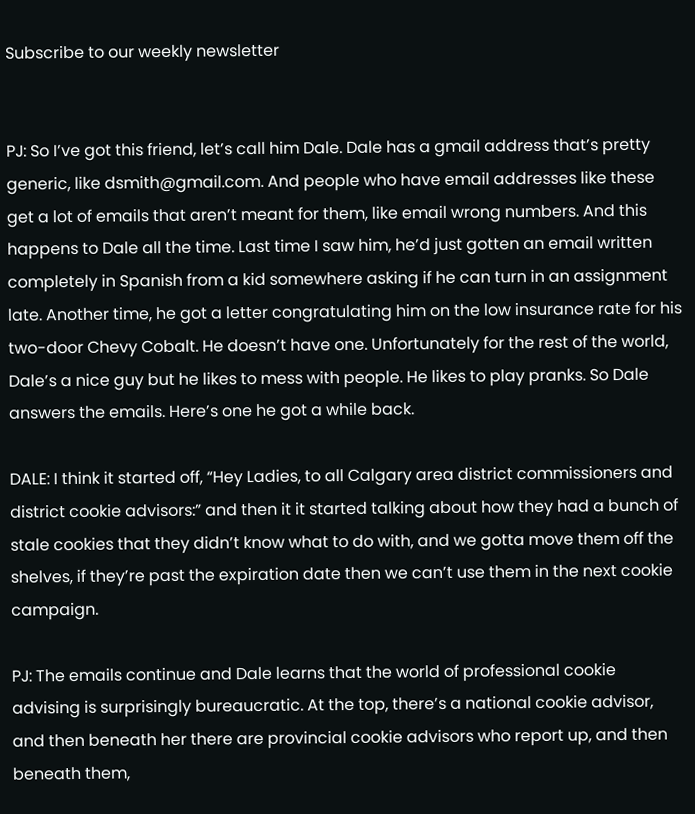Subscribe to our weekly newsletter


PJ: So I’ve got this friend, let’s call him Dale. Dale has a gmail address that’s pretty generic, like dsmith@gmail.com. And people who have email addresses like these get a lot of emails that aren’t meant for them, like email wrong numbers. And this happens to Dale all the time. Last time I saw him, he’d just gotten an email written completely in Spanish from a kid somewhere asking if he can turn in an assignment late. Another time, he got a letter congratulating him on the low insurance rate for his two-door Chevy Cobalt. He doesn’t have one. Unfortunately for the rest of the world, Dale’s a nice guy but he likes to mess with people. He likes to play pranks. So Dale answers the emails. Here’s one he got a while back.

DALE: I think it started off, “Hey Ladies, to all Calgary area district commissioners and district cookie advisors:” and then it it started talking about how they had a bunch of stale cookies that they didn’t know what to do with, and we gotta move them off the shelves, if they’re past the expiration date then we can’t use them in the next cookie campaign.

PJ: The emails continue and Dale learns that the world of professional cookie advising is surprisingly bureaucratic. At the top, there’s a national cookie advisor, and then beneath her there are provincial cookie advisors who report up, and then beneath them,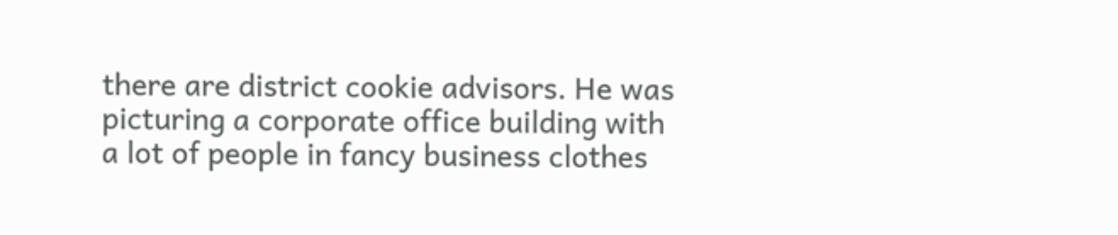there are district cookie advisors. He was picturing a corporate office building with a lot of people in fancy business clothes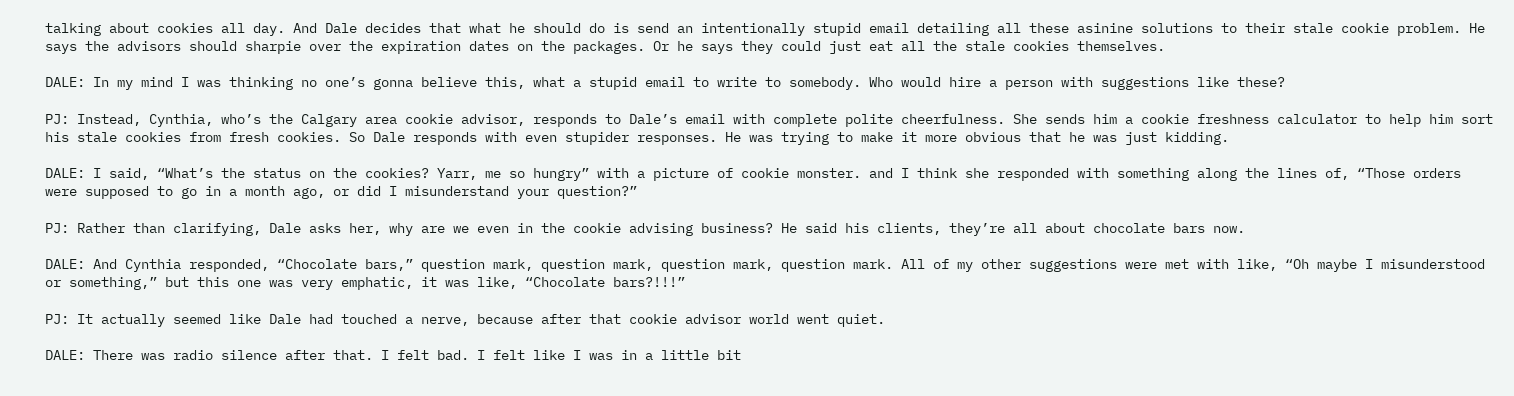talking about cookies all day. And Dale decides that what he should do is send an intentionally stupid email detailing all these asinine solutions to their stale cookie problem. He says the advisors should sharpie over the expiration dates on the packages. Or he says they could just eat all the stale cookies themselves.

DALE: In my mind I was thinking no one’s gonna believe this, what a stupid email to write to somebody. Who would hire a person with suggestions like these?

PJ: Instead, Cynthia, who’s the Calgary area cookie advisor, responds to Dale’s email with complete polite cheerfulness. She sends him a cookie freshness calculator to help him sort his stale cookies from fresh cookies. So Dale responds with even stupider responses. He was trying to make it more obvious that he was just kidding.

DALE: I said, “What’s the status on the cookies? Yarr, me so hungry” with a picture of cookie monster. and I think she responded with something along the lines of, “Those orders were supposed to go in a month ago, or did I misunderstand your question?”

PJ: Rather than clarifying, Dale asks her, why are we even in the cookie advising business? He said his clients, they’re all about chocolate bars now.

DALE: And Cynthia responded, “Chocolate bars,” question mark, question mark, question mark, question mark. All of my other suggestions were met with like, “Oh maybe I misunderstood or something,” but this one was very emphatic, it was like, “Chocolate bars?!!!”

PJ: It actually seemed like Dale had touched a nerve, because after that cookie advisor world went quiet.

DALE: There was radio silence after that. I felt bad. I felt like I was in a little bit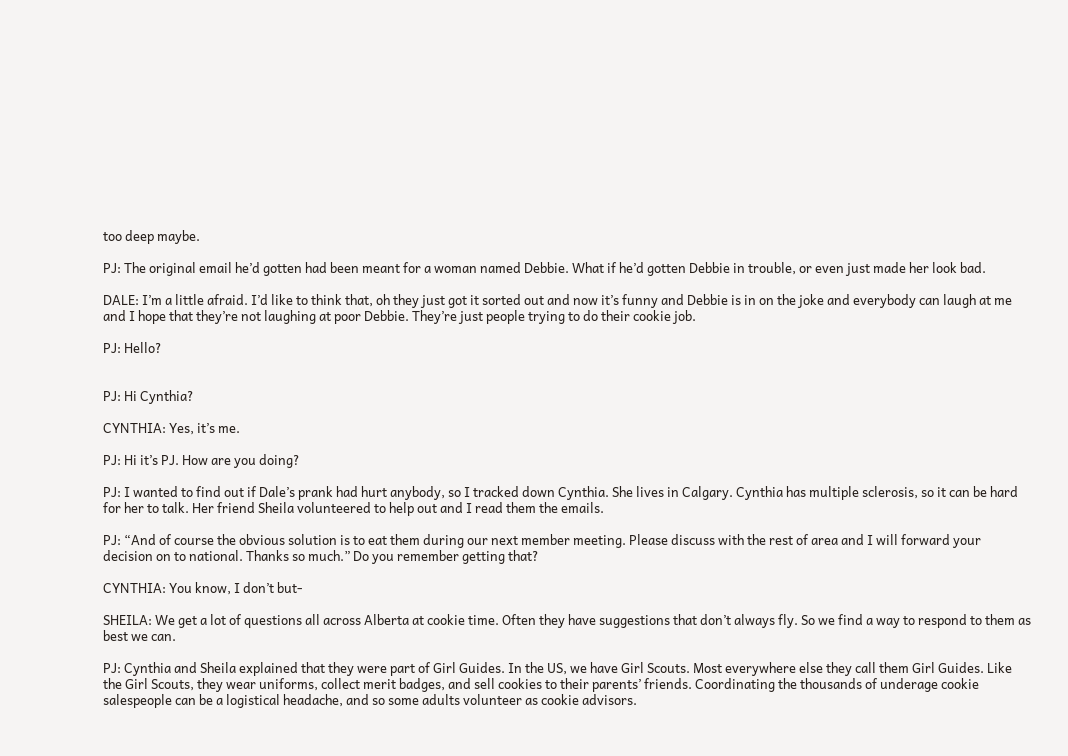too deep maybe.

PJ: The original email he’d gotten had been meant for a woman named Debbie. What if he’d gotten Debbie in trouble, or even just made her look bad.

DALE: I’m a little afraid. I’d like to think that, oh they just got it sorted out and now it’s funny and Debbie is in on the joke and everybody can laugh at me and I hope that they’re not laughing at poor Debbie. They’re just people trying to do their cookie job.

PJ: Hello?


PJ: Hi Cynthia?

CYNTHIA: Yes, it’s me.

PJ: Hi it’s PJ. How are you doing?

PJ: I wanted to find out if Dale’s prank had hurt anybody, so I tracked down Cynthia. She lives in Calgary. Cynthia has multiple sclerosis, so it can be hard for her to talk. Her friend Sheila volunteered to help out and I read them the emails.

PJ: “And of course the obvious solution is to eat them during our next member meeting. Please discuss with the rest of area and I will forward your decision on to national. Thanks so much.” Do you remember getting that?

CYNTHIA: You know, I don’t but-

SHEILA: We get a lot of questions all across Alberta at cookie time. Often they have suggestions that don’t always fly. So we find a way to respond to them as best we can.

PJ: Cynthia and Sheila explained that they were part of Girl Guides. In the US, we have Girl Scouts. Most everywhere else they call them Girl Guides. Like the Girl Scouts, they wear uniforms, collect merit badges, and sell cookies to their parents’ friends. Coordinating the thousands of underage cookie salespeople can be a logistical headache, and so some adults volunteer as cookie advisors.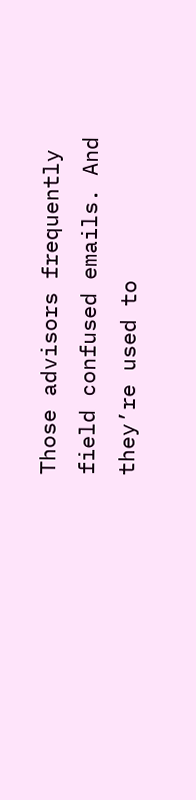Those advisors frequently field confused emails. And they’re used to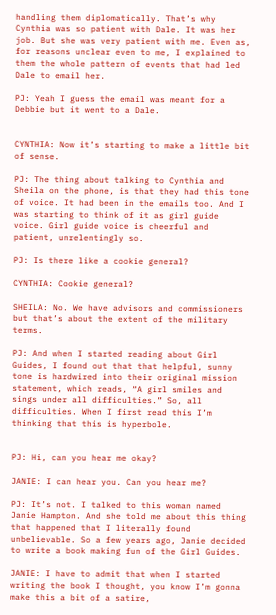handling them diplomatically. That’s why Cynthia was so patient with Dale. It was her job. But she was very patient with me. Even as, for reasons unclear even to me, I explained to them the whole pattern of events that had led Dale to email her.

PJ: Yeah I guess the email was meant for a Debbie but it went to a Dale.


CYNTHIA: Now it’s starting to make a little bit of sense.

PJ: The thing about talking to Cynthia and Sheila on the phone, is that they had this tone of voice. It had been in the emails too. And I was starting to think of it as girl guide voice. Girl guide voice is cheerful and patient, unrelentingly so.

PJ: Is there like a cookie general?

CYNTHIA: Cookie general?

SHEILA: No. We have advisors and commissioners but that’s about the extent of the military terms.

PJ: And when I started reading about Girl Guides, I found out that that helpful, sunny tone is hardwired into their original mission statement, which reads, “A girl smiles and sings under all difficulties.” So, all difficulties. When I first read this I’m thinking that this is hyperbole.


PJ: Hi, can you hear me okay?

JANIE: I can hear you. Can you hear me?

PJ: It’s not. I talked to this woman named Janie Hampton. And she told me about this thing that happened that I literally found unbelievable. So a few years ago, Janie decided to write a book making fun of the Girl Guides.

JANIE: I have to admit that when I started writing the book I thought, you know I’m gonna make this a bit of a satire,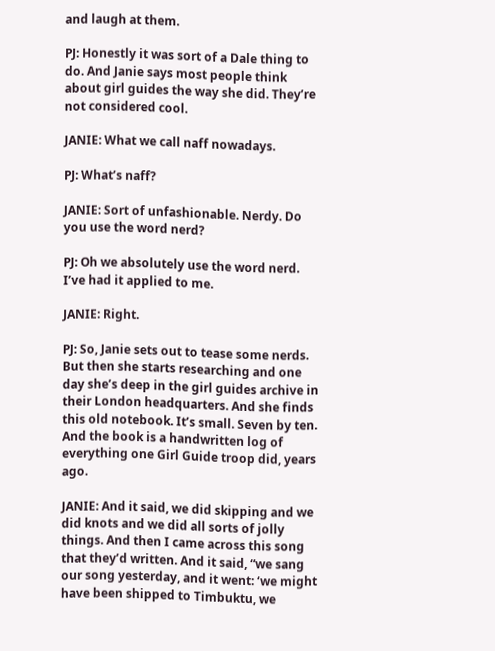and laugh at them.

PJ: Honestly it was sort of a Dale thing to do. And Janie says most people think about girl guides the way she did. They’re not considered cool.

JANIE: What we call naff nowadays.

PJ: What’s naff?

JANIE: Sort of unfashionable. Nerdy. Do you use the word nerd?

PJ: Oh we absolutely use the word nerd. I’ve had it applied to me.

JANIE: Right.

PJ: So, Janie sets out to tease some nerds. But then she starts researching and one day she’s deep in the girl guides archive in their London headquarters. And she finds this old notebook. It’s small. Seven by ten. And the book is a handwritten log of everything one Girl Guide troop did, years ago.

JANIE: And it said, we did skipping and we did knots and we did all sorts of jolly things. And then I came across this song that they’d written. And it said, “we sang our song yesterday, and it went: ‘we might have been shipped to Timbuktu, we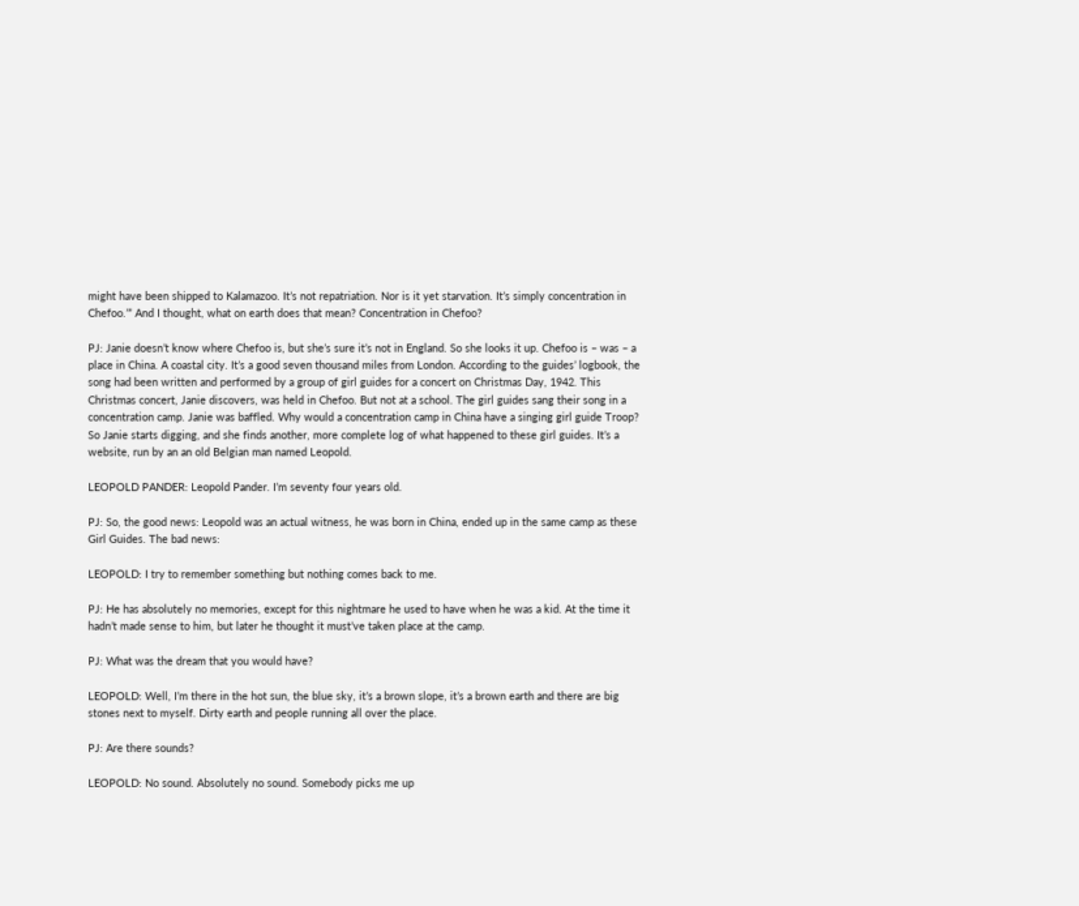might have been shipped to Kalamazoo. It’s not repatriation. Nor is it yet starvation. It’s simply concentration in Chefoo.’” And I thought, what on earth does that mean? Concentration in Chefoo?

PJ: Janie doesn’t know where Chefoo is, but she’s sure it’s not in England. So she looks it up. Chefoo is – was – a place in China. A coastal city. It’s a good seven thousand miles from London. According to the guides’ logbook, the song had been written and performed by a group of girl guides for a concert on Christmas Day, 1942. This Christmas concert, Janie discovers, was held in Chefoo. But not at a school. The girl guides sang their song in a concentration camp. Janie was baffled. Why would a concentration camp in China have a singing girl guide Troop? So Janie starts digging, and she finds another, more complete log of what happened to these girl guides. It’s a website, run by an an old Belgian man named Leopold.

LEOPOLD PANDER: Leopold Pander. I’m seventy four years old.

PJ: So, the good news: Leopold was an actual witness, he was born in China, ended up in the same camp as these Girl Guides. The bad news:

LEOPOLD: I try to remember something but nothing comes back to me.

PJ: He has absolutely no memories, except for this nightmare he used to have when he was a kid. At the time it hadn’t made sense to him, but later he thought it must’ve taken place at the camp.

PJ: What was the dream that you would have?

LEOPOLD: Well, I’m there in the hot sun, the blue sky, it’s a brown slope, it’s a brown earth and there are big stones next to myself. Dirty earth and people running all over the place.

PJ: Are there sounds?

LEOPOLD: No sound. Absolutely no sound. Somebody picks me up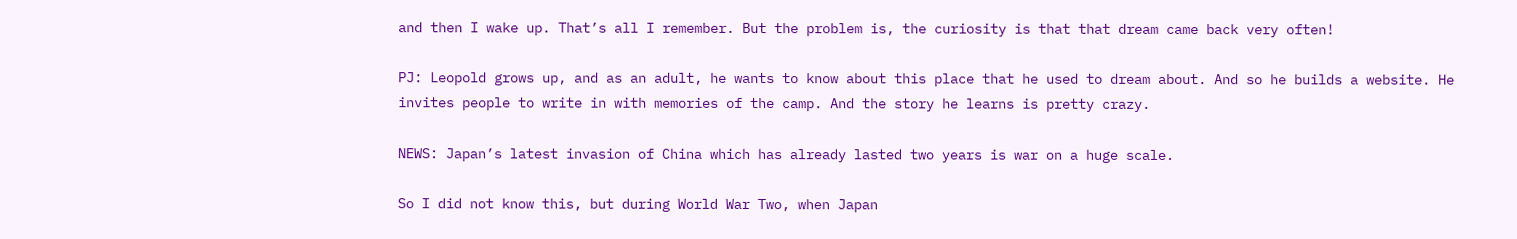and then I wake up. That’s all I remember. But the problem is, the curiosity is that that dream came back very often!

PJ: Leopold grows up, and as an adult, he wants to know about this place that he used to dream about. And so he builds a website. He invites people to write in with memories of the camp. And the story he learns is pretty crazy.

NEWS: Japan’s latest invasion of China which has already lasted two years is war on a huge scale.

So I did not know this, but during World War Two, when Japan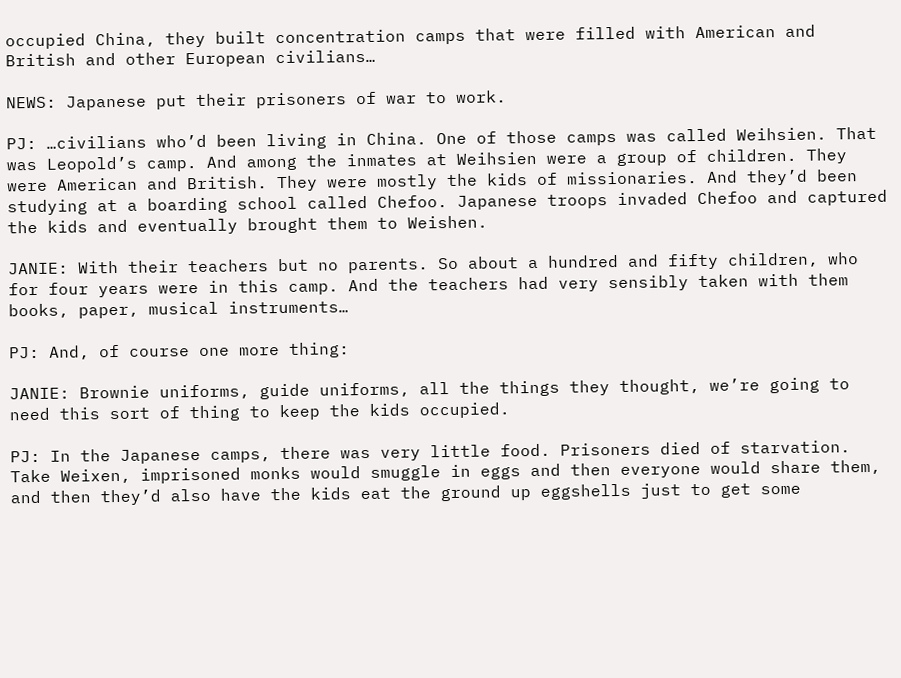occupied China, they built concentration camps that were filled with American and British and other European civilians…

NEWS: Japanese put their prisoners of war to work.

PJ: …civilians who’d been living in China. One of those camps was called Weihsien. That was Leopold’s camp. And among the inmates at Weihsien were a group of children. They were American and British. They were mostly the kids of missionaries. And they’d been studying at a boarding school called Chefoo. Japanese troops invaded Chefoo and captured the kids and eventually brought them to Weishen.

JANIE: With their teachers but no parents. So about a hundred and fifty children, who for four years were in this camp. And the teachers had very sensibly taken with them books, paper, musical instruments…

PJ: And, of course one more thing:

JANIE: Brownie uniforms, guide uniforms, all the things they thought, we’re going to need this sort of thing to keep the kids occupied.

PJ: In the Japanese camps, there was very little food. Prisoners died of starvation. Take Weixen, imprisoned monks would smuggle in eggs and then everyone would share them, and then they’d also have the kids eat the ground up eggshells just to get some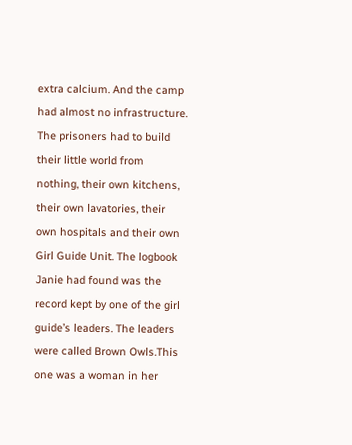extra calcium. And the camp had almost no infrastructure. The prisoners had to build their little world from nothing, their own kitchens, their own lavatories, their own hospitals and their own Girl Guide Unit. The logbook Janie had found was the record kept by one of the girl guide’s leaders. The leaders were called Brown Owls.This one was a woman in her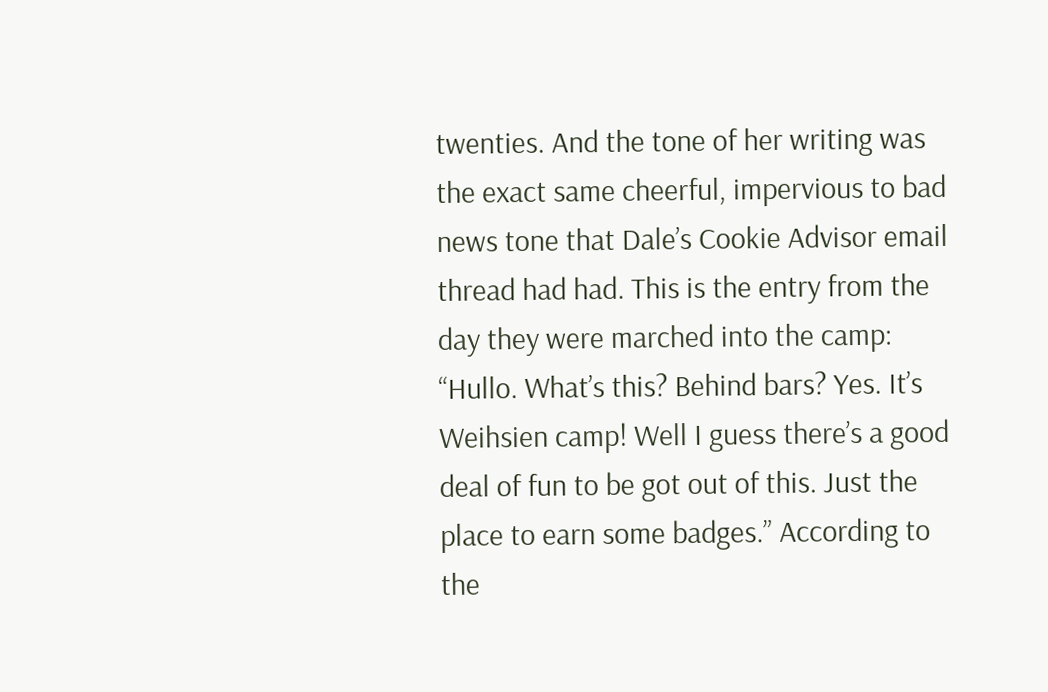twenties. And the tone of her writing was the exact same cheerful, impervious to bad news tone that Dale’s Cookie Advisor email thread had had. This is the entry from the day they were marched into the camp: “Hullo. What’s this? Behind bars? Yes. It’s Weihsien camp! Well I guess there’s a good deal of fun to be got out of this. Just the place to earn some badges.” According to the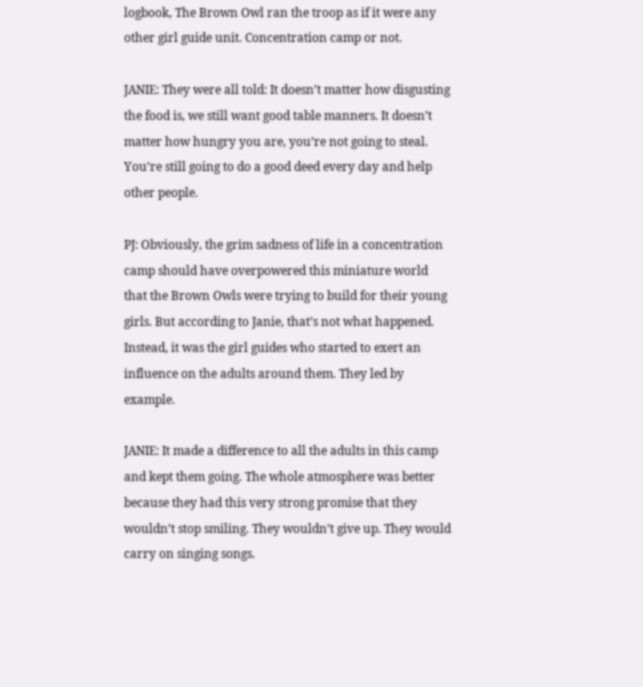logbook, The Brown Owl ran the troop as if it were any other girl guide unit. Concentration camp or not.

JANIE: They were all told: It doesn’t matter how disgusting the food is, we still want good table manners. It doesn’t matter how hungry you are, you’re not going to steal. You’re still going to do a good deed every day and help other people.

PJ: Obviously, the grim sadness of life in a concentration camp should have overpowered this miniature world that the Brown Owls were trying to build for their young girls. But according to Janie, that’s not what happened. Instead, it was the girl guides who started to exert an influence on the adults around them. They led by example.

JANIE: It made a difference to all the adults in this camp and kept them going. The whole atmosphere was better because they had this very strong promise that they wouldn’t stop smiling. They wouldn’t give up. They would carry on singing songs.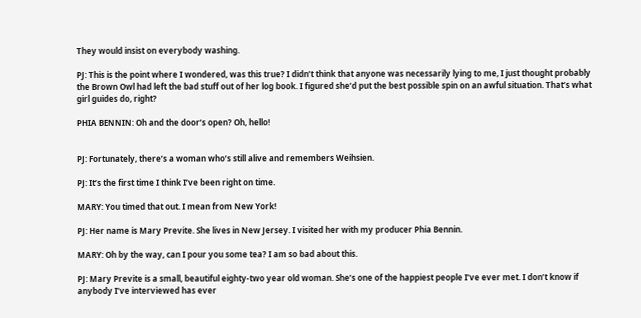They would insist on everybody washing.

PJ: This is the point where I wondered, was this true? I didn’t think that anyone was necessarily lying to me, I just thought probably the Brown Owl had left the bad stuff out of her log book. I figured she’d put the best possible spin on an awful situation. That’s what girl guides do, right?

PHIA BENNIN: Oh and the door’s open? Oh, hello!


PJ: Fortunately, there’s a woman who’s still alive and remembers Weihsien.

PJ: It’s the first time I think I’ve been right on time.

MARY: You timed that out. I mean from New York!

PJ: Her name is Mary Previte. She lives in New Jersey. I visited her with my producer Phia Bennin.

MARY: Oh by the way, can I pour you some tea? I am so bad about this.

PJ: Mary Previte is a small, beautiful eighty-two year old woman. She’s one of the happiest people I’ve ever met. I don’t know if anybody I’ve interviewed has ever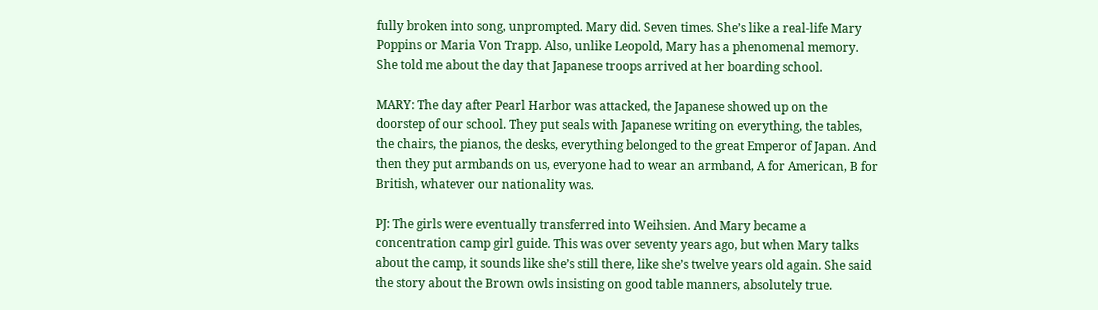fully broken into song, unprompted. Mary did. Seven times. She’s like a real-life Mary Poppins or Maria Von Trapp. Also, unlike Leopold, Mary has a phenomenal memory. She told me about the day that Japanese troops arrived at her boarding school.

MARY: The day after Pearl Harbor was attacked, the Japanese showed up on the doorstep of our school. They put seals with Japanese writing on everything, the tables, the chairs, the pianos, the desks, everything belonged to the great Emperor of Japan. And then they put armbands on us, everyone had to wear an armband, A for American, B for British, whatever our nationality was.

PJ: The girls were eventually transferred into Weihsien. And Mary became a concentration camp girl guide. This was over seventy years ago, but when Mary talks about the camp, it sounds like she’s still there, like she’s twelve years old again. She said the story about the Brown owls insisting on good table manners, absolutely true.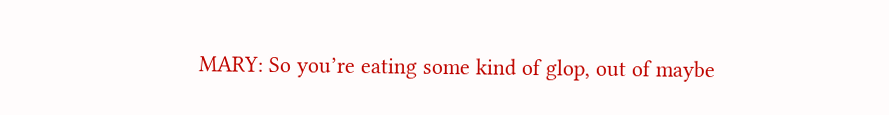MARY: So you’re eating some kind of glop, out of maybe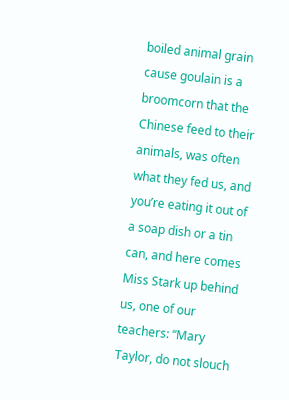boiled animal grain cause goulain is a broomcorn that the Chinese feed to their animals, was often what they fed us, and you’re eating it out of a soap dish or a tin can, and here comes Miss Stark up behind us, one of our teachers: “Mary Taylor, do not slouch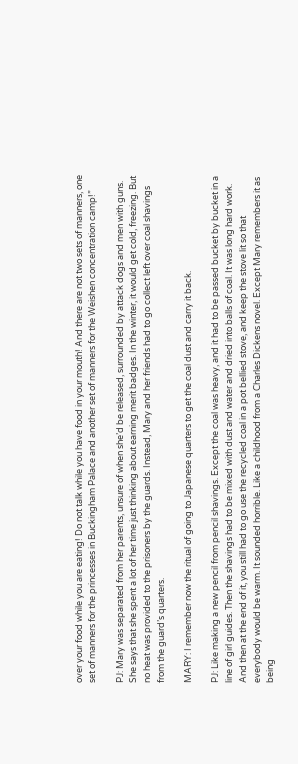over your food while you are eating! Do not talk while you have food in your mouth! And there are not two sets of manners, one set of manners for the princesses in Buckingham Palace and another set of manners for the Weishen concentration camp!”

PJ: Mary was separated from her parents, unsure of when she’d be released, surrounded by attack dogs and men with guns. She says that she spent a lot of her time just thinking about earning merit badges. In the winter, it would get cold, freezing. But no heat was provided to the prisoners by the guards. Instead, Mary and her friends had to go collect left over coal shavings from the guard’s quarters.

MARY: I remember now the ritual of going to Japanese quarters to get the coal dust and carry it back.

PJ: Like making a new pencil from pencil shavings. Except the coal was heavy, and it had to be passed bucket by bucket in a line of girl guides. Then the shavings had to be mixed with dust and water and dried into balls of coal. It was long hard work. And then at the end of it, you still had to go use the recycled coal in a pot bellied stove, and keep the stove lit so that everybody would be warm. It sounded horrible. Like a childhood from a Charles Dickens novel. Except Mary remembers it as being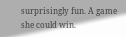surprisingly fun. A game she could win.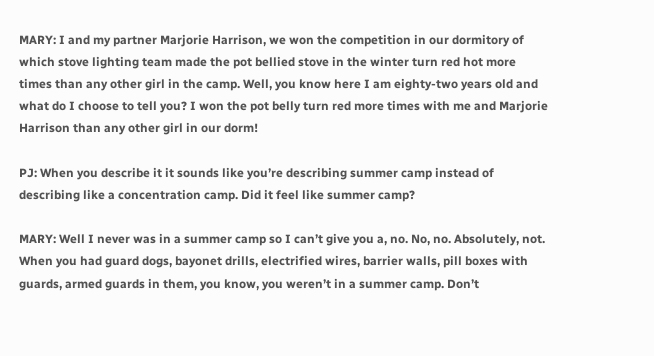MARY: I and my partner Marjorie Harrison, we won the competition in our dormitory of which stove lighting team made the pot bellied stove in the winter turn red hot more times than any other girl in the camp. Well, you know here I am eighty-two years old and what do I choose to tell you? I won the pot belly turn red more times with me and Marjorie Harrison than any other girl in our dorm!

PJ: When you describe it it sounds like you’re describing summer camp instead of describing like a concentration camp. Did it feel like summer camp?

MARY: Well I never was in a summer camp so I can’t give you a, no. No, no. Absolutely, not. When you had guard dogs, bayonet drills, electrified wires, barrier walls, pill boxes with guards, armed guards in them, you know, you weren’t in a summer camp. Don’t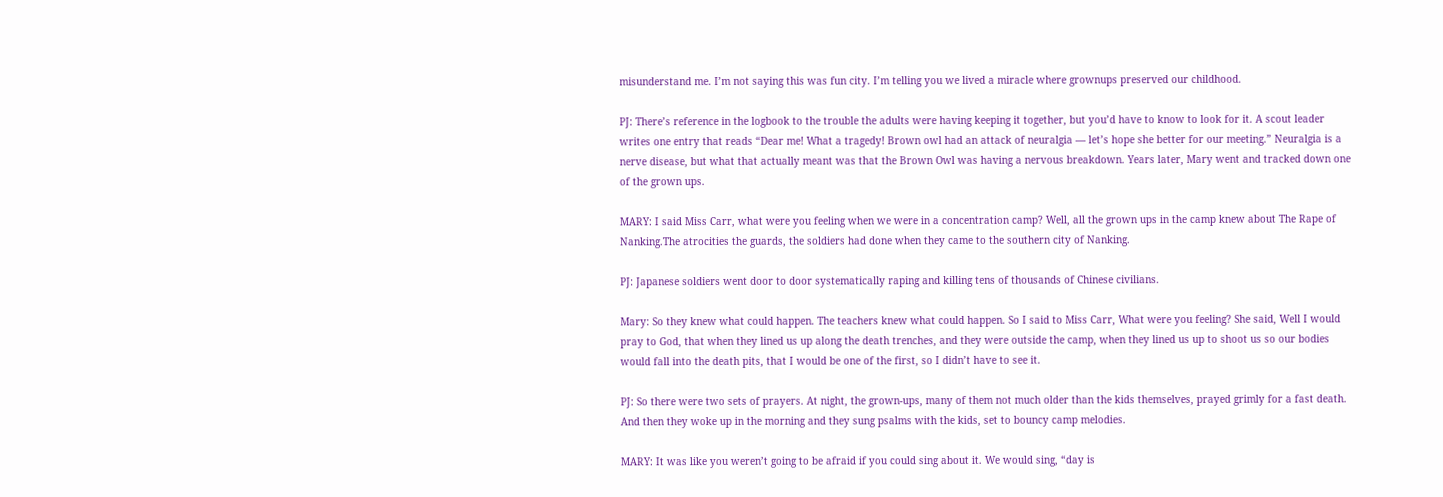misunderstand me. I’m not saying this was fun city. I’m telling you we lived a miracle where grownups preserved our childhood.

PJ: There’s reference in the logbook to the trouble the adults were having keeping it together, but you’d have to know to look for it. A scout leader writes one entry that reads “Dear me! What a tragedy! Brown owl had an attack of neuralgia — let’s hope she better for our meeting.” Neuralgia is a nerve disease, but what that actually meant was that the Brown Owl was having a nervous breakdown. Years later, Mary went and tracked down one of the grown ups.

MARY: I said Miss Carr, what were you feeling when we were in a concentration camp? Well, all the grown ups in the camp knew about The Rape of Nanking.The atrocities the guards, the soldiers had done when they came to the southern city of Nanking.

PJ: Japanese soldiers went door to door systematically raping and killing tens of thousands of Chinese civilians.

Mary: So they knew what could happen. The teachers knew what could happen. So I said to Miss Carr, What were you feeling? She said, Well I would pray to God, that when they lined us up along the death trenches, and they were outside the camp, when they lined us up to shoot us so our bodies would fall into the death pits, that I would be one of the first, so I didn’t have to see it.

PJ: So there were two sets of prayers. At night, the grown-ups, many of them not much older than the kids themselves, prayed grimly for a fast death. And then they woke up in the morning and they sung psalms with the kids, set to bouncy camp melodies.

MARY: It was like you weren’t going to be afraid if you could sing about it. We would sing, “day is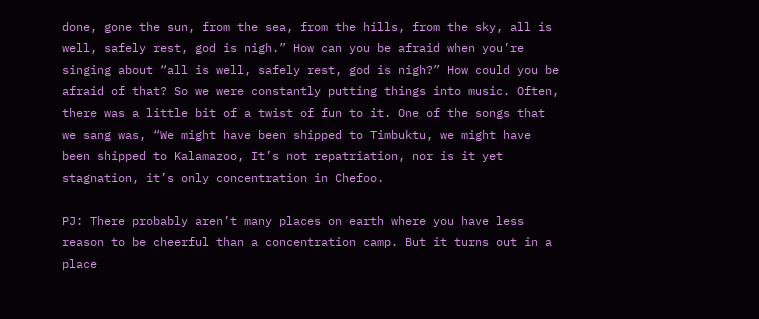done, gone the sun, from the sea, from the hills, from the sky, all is well, safely rest, god is nigh.” How can you be afraid when you’re singing about “all is well, safely rest, god is nigh?” How could you be afraid of that? So we were constantly putting things into music. Often, there was a little bit of a twist of fun to it. One of the songs that we sang was, “We might have been shipped to Timbuktu, we might have been shipped to Kalamazoo, It’s not repatriation, nor is it yet stagnation, it’s only concentration in Chefoo.

PJ: There probably aren’t many places on earth where you have less reason to be cheerful than a concentration camp. But it turns out in a place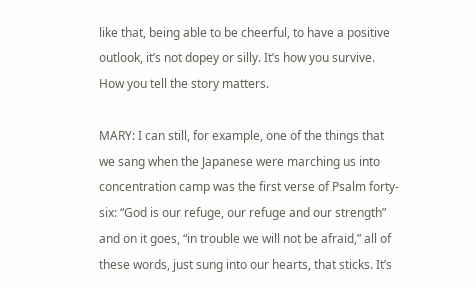like that, being able to be cheerful, to have a positive outlook, it’s not dopey or silly. It’s how you survive. How you tell the story matters.

MARY: I can still, for example, one of the things that we sang when the Japanese were marching us into concentration camp was the first verse of Psalm forty-six: “God is our refuge, our refuge and our strength” and on it goes, “in trouble we will not be afraid,” all of these words, just sung into our hearts, that sticks. It’s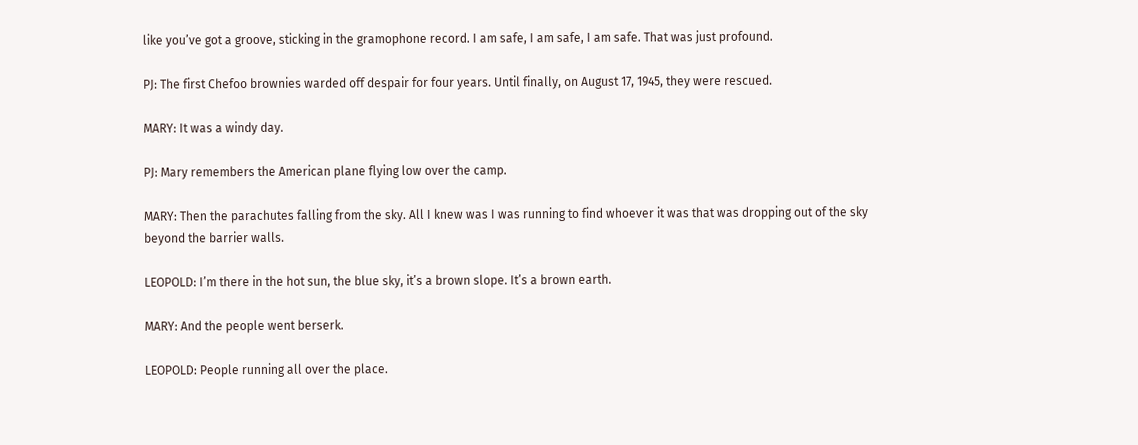like you’ve got a groove, sticking in the gramophone record. I am safe, I am safe, I am safe. That was just profound.

PJ: The first Chefoo brownies warded off despair for four years. Until finally, on August 17, 1945, they were rescued.

MARY: It was a windy day.

PJ: Mary remembers the American plane flying low over the camp.

MARY: Then the parachutes falling from the sky. All I knew was I was running to find whoever it was that was dropping out of the sky beyond the barrier walls.

LEOPOLD: I’m there in the hot sun, the blue sky, it’s a brown slope. It’s a brown earth.

MARY: And the people went berserk.

LEOPOLD: People running all over the place.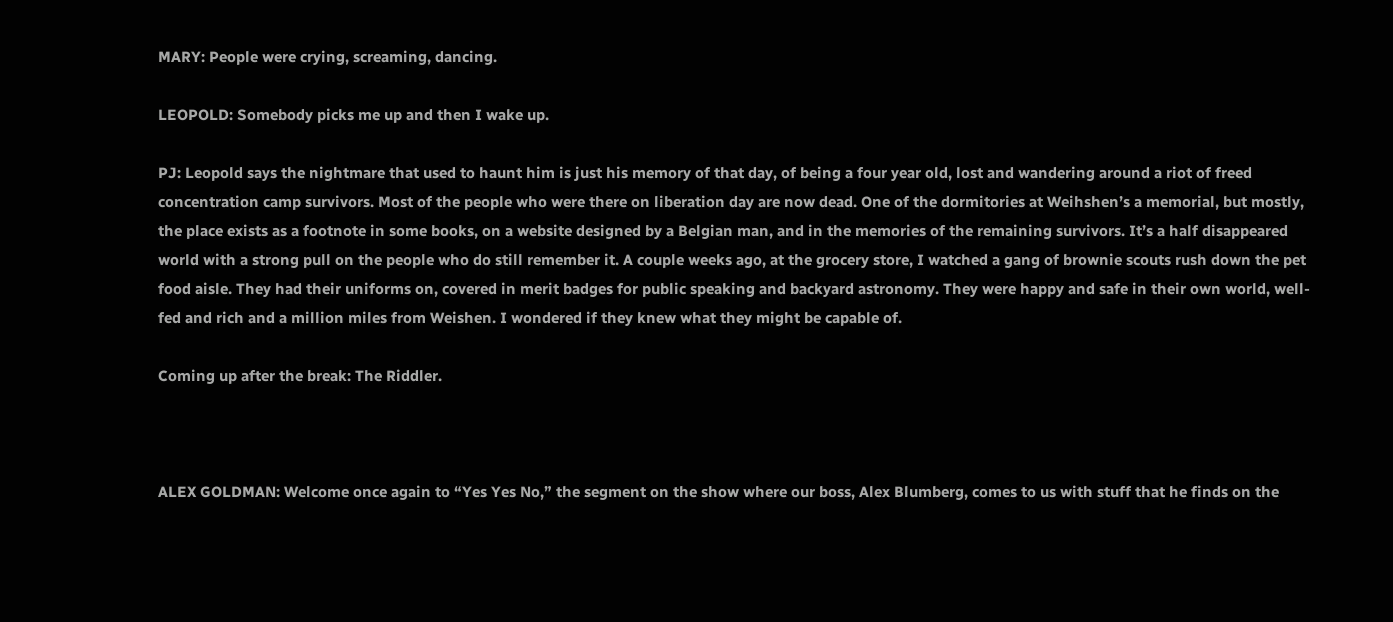MARY: People were crying, screaming, dancing.

LEOPOLD: Somebody picks me up and then I wake up.

PJ: Leopold says the nightmare that used to haunt him is just his memory of that day, of being a four year old, lost and wandering around a riot of freed concentration camp survivors. Most of the people who were there on liberation day are now dead. One of the dormitories at Weihshen’s a memorial, but mostly, the place exists as a footnote in some books, on a website designed by a Belgian man, and in the memories of the remaining survivors. It’s a half disappeared world with a strong pull on the people who do still remember it. A couple weeks ago, at the grocery store, I watched a gang of brownie scouts rush down the pet food aisle. They had their uniforms on, covered in merit badges for public speaking and backyard astronomy. They were happy and safe in their own world, well-fed and rich and a million miles from Weishen. I wondered if they knew what they might be capable of.

Coming up after the break: The Riddler.



ALEX GOLDMAN: Welcome once again to “Yes Yes No,” the segment on the show where our boss, Alex Blumberg, comes to us with stuff that he finds on the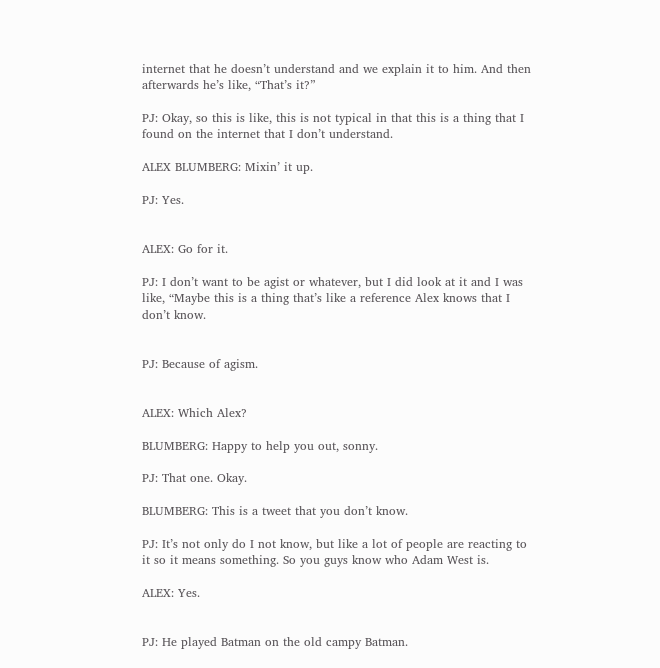internet that he doesn’t understand and we explain it to him. And then afterwards he’s like, “That’s it?”

PJ: Okay, so this is like, this is not typical in that this is a thing that I found on the internet that I don’t understand.

ALEX BLUMBERG: Mixin’ it up.

PJ: Yes.


ALEX: Go for it.

PJ: I don’t want to be agist or whatever, but I did look at it and I was like, “Maybe this is a thing that’s like a reference Alex knows that I don’t know.


PJ: Because of agism.


ALEX: Which Alex?

BLUMBERG: Happy to help you out, sonny.

PJ: That one. Okay.

BLUMBERG: This is a tweet that you don’t know.

PJ: It’s not only do I not know, but like a lot of people are reacting to it so it means something. So you guys know who Adam West is.

ALEX: Yes.


PJ: He played Batman on the old campy Batman.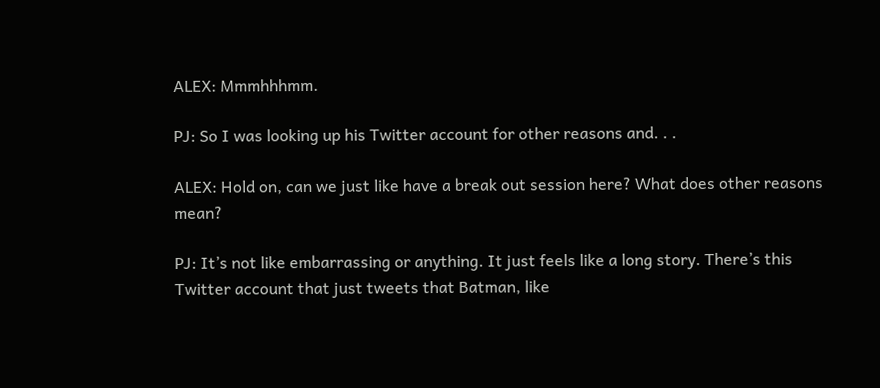ALEX: Mmmhhhmm.

PJ: So I was looking up his Twitter account for other reasons and. . .

ALEX: Hold on, can we just like have a break out session here? What does other reasons mean?

PJ: It’s not like embarrassing or anything. It just feels like a long story. There’s this Twitter account that just tweets that Batman, like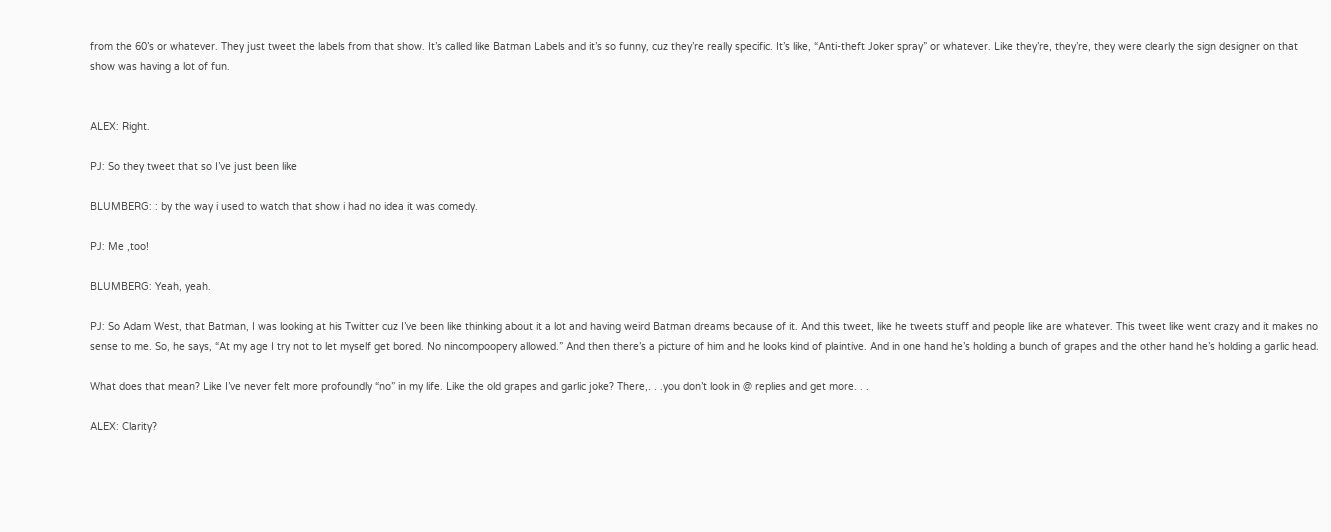from the 60’s or whatever. They just tweet the labels from that show. It’s called like Batman Labels and it’s so funny, cuz they’re really specific. It’s like, “Anti-theft Joker spray” or whatever. Like they’re, they’re, they were clearly the sign designer on that show was having a lot of fun.


ALEX: Right.

PJ: So they tweet that so I’ve just been like

BLUMBERG: : by the way i used to watch that show i had no idea it was comedy.

PJ: Me ,too!

BLUMBERG: Yeah, yeah.

PJ: So Adam West, that Batman, I was looking at his Twitter cuz I’ve been like thinking about it a lot and having weird Batman dreams because of it. And this tweet, like he tweets stuff and people like are whatever. This tweet like went crazy and it makes no sense to me. So, he says, “At my age I try not to let myself get bored. No nincompoopery allowed.” And then there’s a picture of him and he looks kind of plaintive. And in one hand he’s holding a bunch of grapes and the other hand he’s holding a garlic head.

What does that mean? Like I’ve never felt more profoundly “no” in my life. Like the old grapes and garlic joke? There,. . .you don’t look in @ replies and get more. . .

ALEX: Clarity?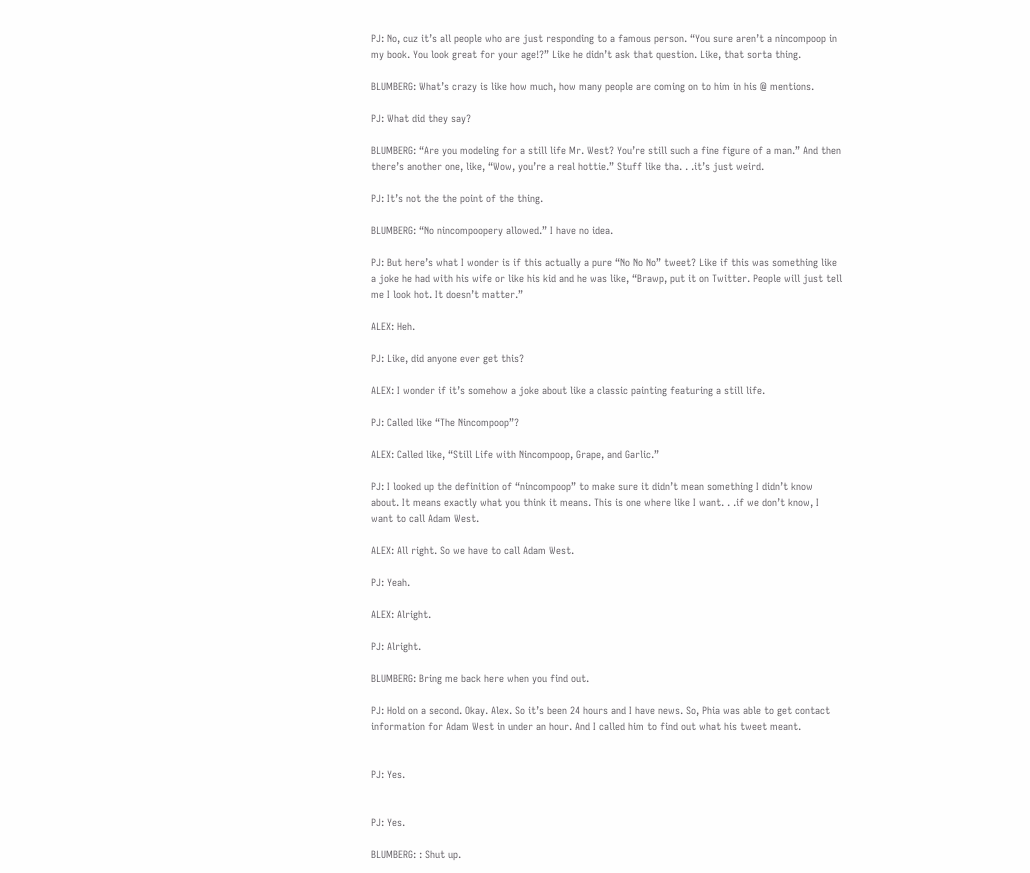PJ: No, cuz it’s all people who are just responding to a famous person. “You sure aren’t a nincompoop in my book. You look great for your age!?” Like he didn’t ask that question. Like, that sorta thing.

BLUMBERG: What’s crazy is like how much, how many people are coming on to him in his @ mentions.

PJ: What did they say?

BLUMBERG: “Are you modeling for a still life Mr. West? You’re still such a fine figure of a man.” And then there’s another one, like, “Wow, you’re a real hottie.” Stuff like tha. . .it’s just weird.

PJ: It’s not the the point of the thing.

BLUMBERG: “No nincompoopery allowed.” I have no idea.

PJ: But here’s what I wonder is if this actually a pure “No No No” tweet? Like if this was something like a joke he had with his wife or like his kid and he was like, “Brawp, put it on Twitter. People will just tell me I look hot. It doesn’t matter.”

ALEX: Heh.

PJ: Like, did anyone ever get this?

ALEX: I wonder if it’s somehow a joke about like a classic painting featuring a still life.

PJ: Called like “The Nincompoop”?

ALEX: Called like, “Still Life with Nincompoop, Grape, and Garlic.”

PJ: I looked up the definition of “nincompoop” to make sure it didn’t mean something I didn’t know about. It means exactly what you think it means. This is one where like I want. . .if we don’t know, I want to call Adam West.

ALEX: All right. So we have to call Adam West.

PJ: Yeah.

ALEX: Alright.

PJ: Alright.

BLUMBERG: Bring me back here when you find out.

PJ: Hold on a second. Okay. Alex. So it’s been 24 hours and I have news. So, Phia was able to get contact information for Adam West in under an hour. And I called him to find out what his tweet meant.


PJ: Yes.


PJ: Yes.

BLUMBERG: : Shut up.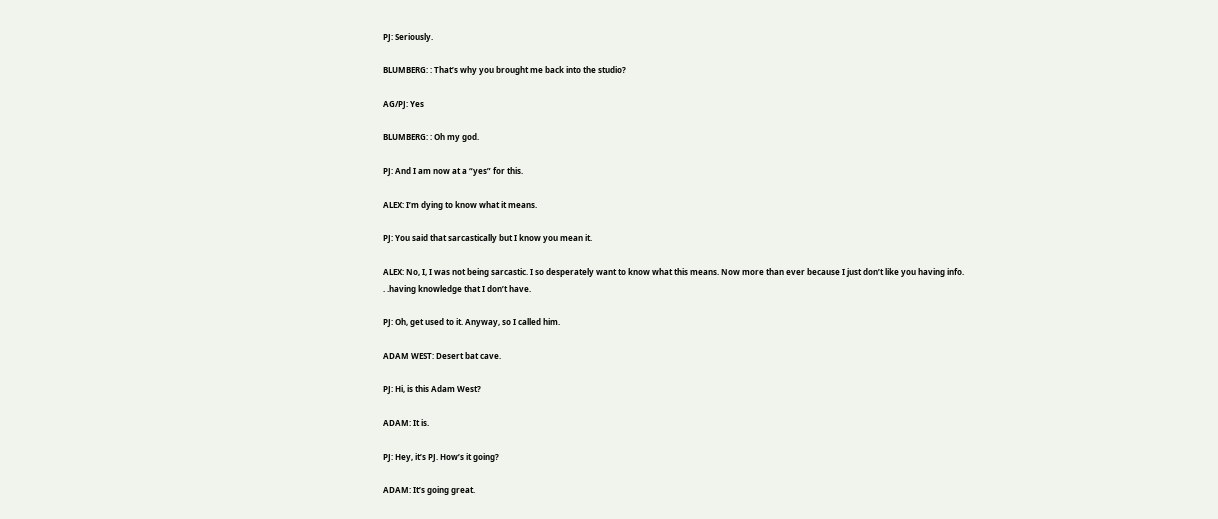PJ: Seriously.

BLUMBERG: : That’s why you brought me back into the studio?

AG/PJ: Yes

BLUMBERG: : Oh my god.

PJ: And I am now at a “yes” for this.

ALEX: I’m dying to know what it means.

PJ: You said that sarcastically but I know you mean it.

ALEX: No, I, I was not being sarcastic. I so desperately want to know what this means. Now more than ever because I just don’t like you having info. . .having knowledge that I don’t have.

PJ: Oh, get used to it. Anyway, so I called him.

ADAM WEST: Desert bat cave.

PJ: Hi, is this Adam West?

ADAM: It is.

PJ: Hey, it’s PJ. How’s it going?

ADAM: It’s going great.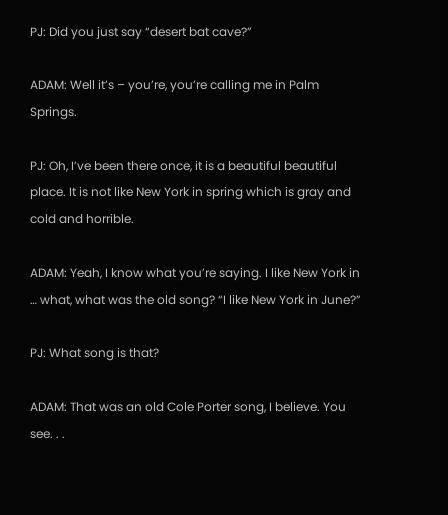PJ: Did you just say “desert bat cave?”

ADAM: Well it’s – you’re, you’re calling me in Palm Springs.

PJ: Oh, I’ve been there once, it is a beautiful beautiful place. It is not like New York in spring which is gray and cold and horrible.

ADAM: Yeah, I know what you’re saying. I like New York in … what, what was the old song? “I like New York in June?”

PJ: What song is that?

ADAM: That was an old Cole Porter song, I believe. You see. . .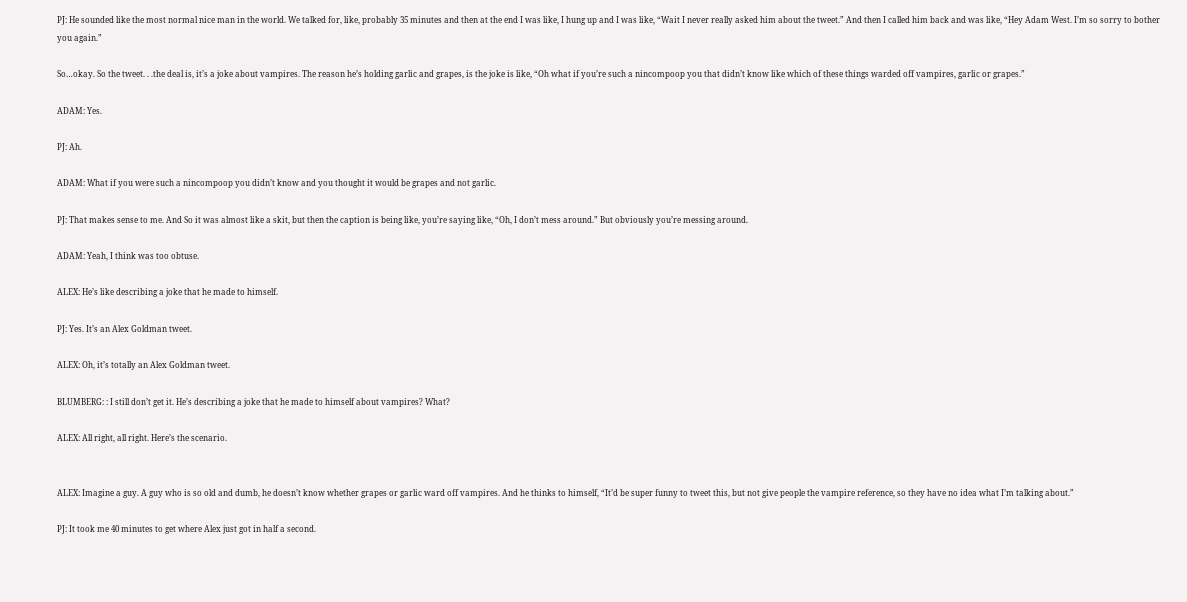PJ: He sounded like the most normal nice man in the world. We talked for, like, probably 35 minutes and then at the end I was like, I hung up and I was like, “Wait I never really asked him about the tweet.” And then I called him back and was like, “Hey Adam West. I’m so sorry to bother you again.”

So…okay. So the tweet. . .the deal is, it’s a joke about vampires. The reason he’s holding garlic and grapes, is the joke is like, “Oh what if you’re such a nincompoop you that didn’t know like which of these things warded off vampires, garlic or grapes.”

ADAM: Yes.

PJ: Ah.

ADAM: What if you were such a nincompoop you didn’t know and you thought it would be grapes and not garlic.

PJ: That makes sense to me. And So it was almost like a skit, but then the caption is being like, you’re saying like, “Oh, I don’t mess around.” But obviously you’re messing around.

ADAM: Yeah, I think was too obtuse.

ALEX: He’s like describing a joke that he made to himself.

PJ: Yes. It’s an Alex Goldman tweet.

ALEX: Oh, it’s totally an Alex Goldman tweet.

BLUMBERG: : I still don’t get it. He’s describing a joke that he made to himself about vampires? What?

ALEX: All right, all right. Here’s the scenario.


ALEX: Imagine a guy. A guy who is so old and dumb, he doesn’t know whether grapes or garlic ward off vampires. And he thinks to himself, “It’d be super funny to tweet this, but not give people the vampire reference, so they have no idea what I’m talking about.”

PJ: It took me 40 minutes to get where Alex just got in half a second.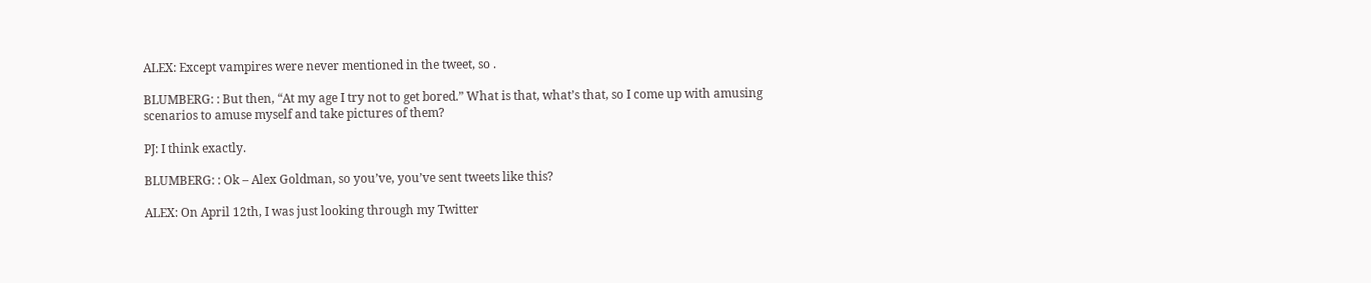ALEX: Except vampires were never mentioned in the tweet, so .

BLUMBERG: : But then, “At my age I try not to get bored.” What is that, what’s that, so I come up with amusing scenarios to amuse myself and take pictures of them?

PJ: I think exactly.

BLUMBERG: : Ok – Alex Goldman, so you’ve, you’ve sent tweets like this?

ALEX: On April 12th, I was just looking through my Twitter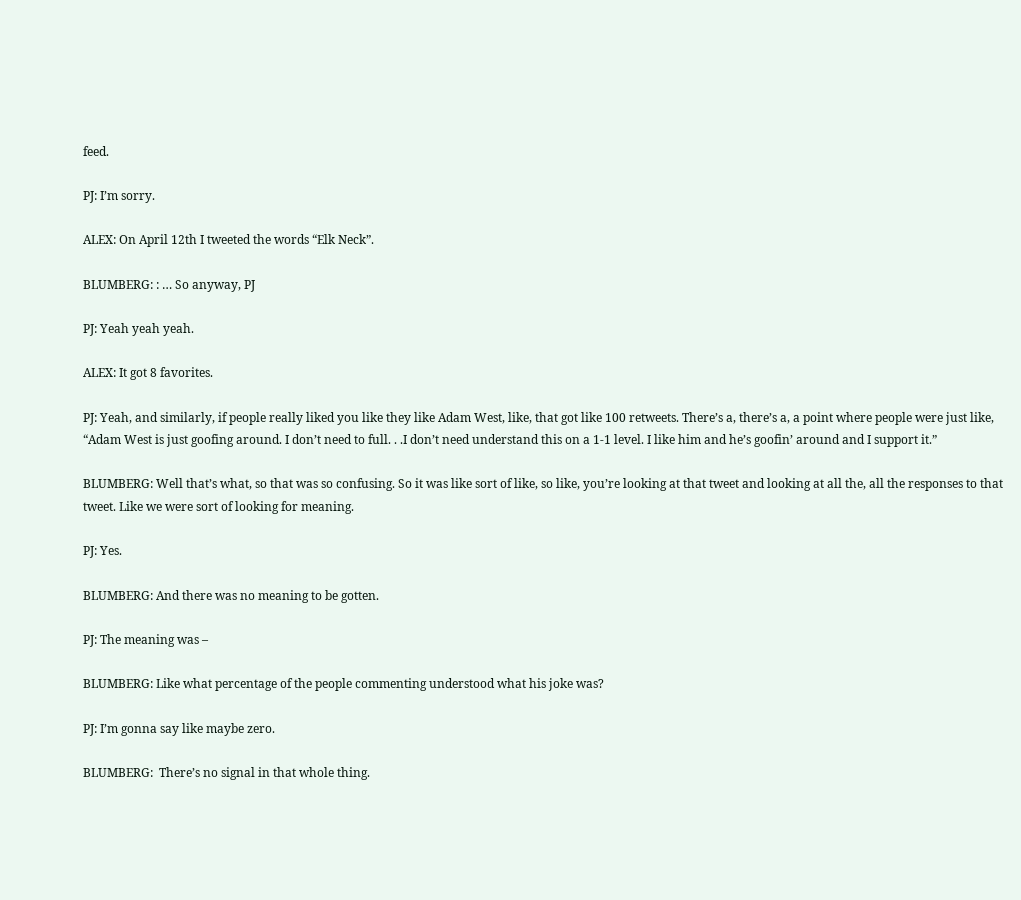feed.

PJ: I’m sorry.

ALEX: On April 12th I tweeted the words “Elk Neck”.

BLUMBERG: : … So anyway, PJ

PJ: Yeah yeah yeah.

ALEX: It got 8 favorites.

PJ: Yeah, and similarly, if people really liked you like they like Adam West, like, that got like 100 retweets. There’s a, there’s a, a point where people were just like, “Adam West is just goofing around. I don’t need to full. . .I don’t need understand this on a 1-1 level. I like him and he’s goofin’ around and I support it.”

BLUMBERG: Well that’s what, so that was so confusing. So it was like sort of like, so like, you’re looking at that tweet and looking at all the, all the responses to that tweet. Like we were sort of looking for meaning.

PJ: Yes.

BLUMBERG: And there was no meaning to be gotten.

PJ: The meaning was –

BLUMBERG: Like what percentage of the people commenting understood what his joke was?

PJ: I’m gonna say like maybe zero.

BLUMBERG:  There’s no signal in that whole thing.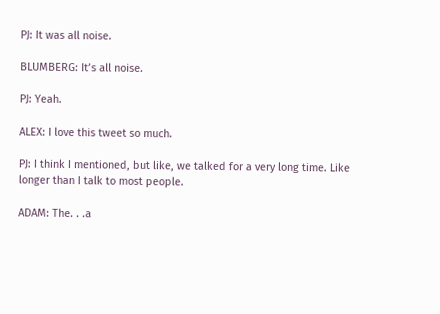PJ: It was all noise.

BLUMBERG: It’s all noise.

PJ: Yeah.

ALEX: I love this tweet so much.

PJ: I think I mentioned, but like, we talked for a very long time. Like longer than I talk to most people.

ADAM: The. . .a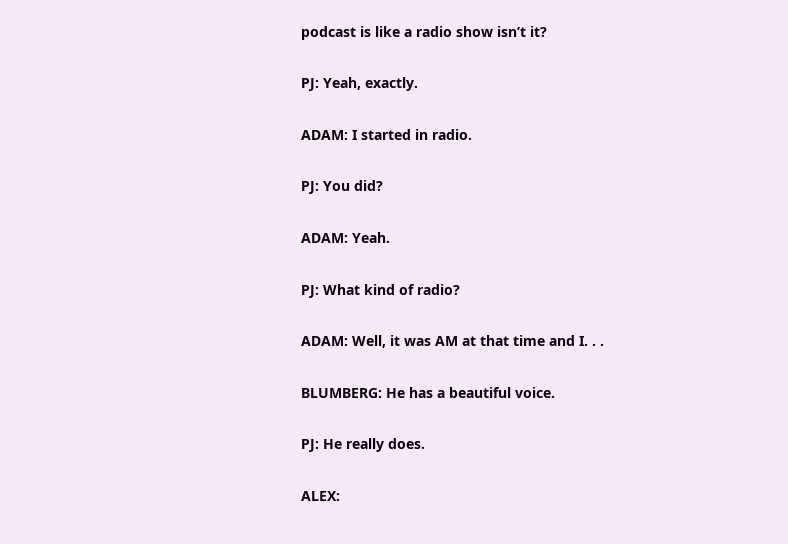podcast is like a radio show isn’t it?

PJ: Yeah, exactly.

ADAM: I started in radio.

PJ: You did?

ADAM: Yeah.

PJ: What kind of radio?

ADAM: Well, it was AM at that time and I. . .

BLUMBERG: He has a beautiful voice.

PJ: He really does.

ALEX: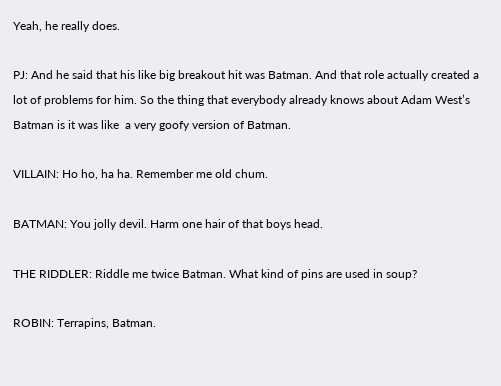Yeah, he really does.

PJ: And he said that his like big breakout hit was Batman. And that role actually created a lot of problems for him. So the thing that everybody already knows about Adam West’s Batman is it was like  a very goofy version of Batman.

VILLAIN: Ho ho, ha ha. Remember me old chum.

BATMAN: You jolly devil. Harm one hair of that boys head.

THE RIDDLER: Riddle me twice Batman. What kind of pins are used in soup?

ROBIN: Terrapins, Batman.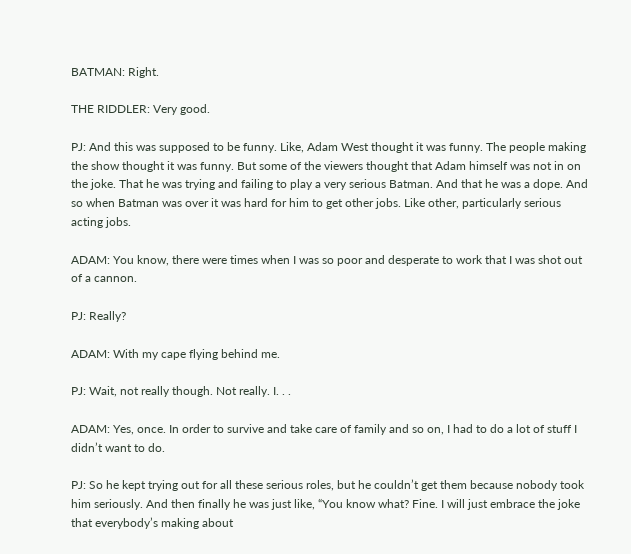BATMAN: Right.

THE RIDDLER: Very good.

PJ: And this was supposed to be funny. Like, Adam West thought it was funny. The people making the show thought it was funny. But some of the viewers thought that Adam himself was not in on the joke. That he was trying and failing to play a very serious Batman. And that he was a dope. And so when Batman was over it was hard for him to get other jobs. Like other, particularly serious acting jobs.

ADAM: You know, there were times when I was so poor and desperate to work that I was shot out of a cannon.

PJ: Really?

ADAM: With my cape flying behind me.

PJ: Wait, not really though. Not really. I. . .

ADAM: Yes, once. In order to survive and take care of family and so on, I had to do a lot of stuff I didn’t want to do.

PJ: So he kept trying out for all these serious roles, but he couldn’t get them because nobody took him seriously. And then finally he was just like, “You know what? Fine. I will just embrace the joke that everybody’s making about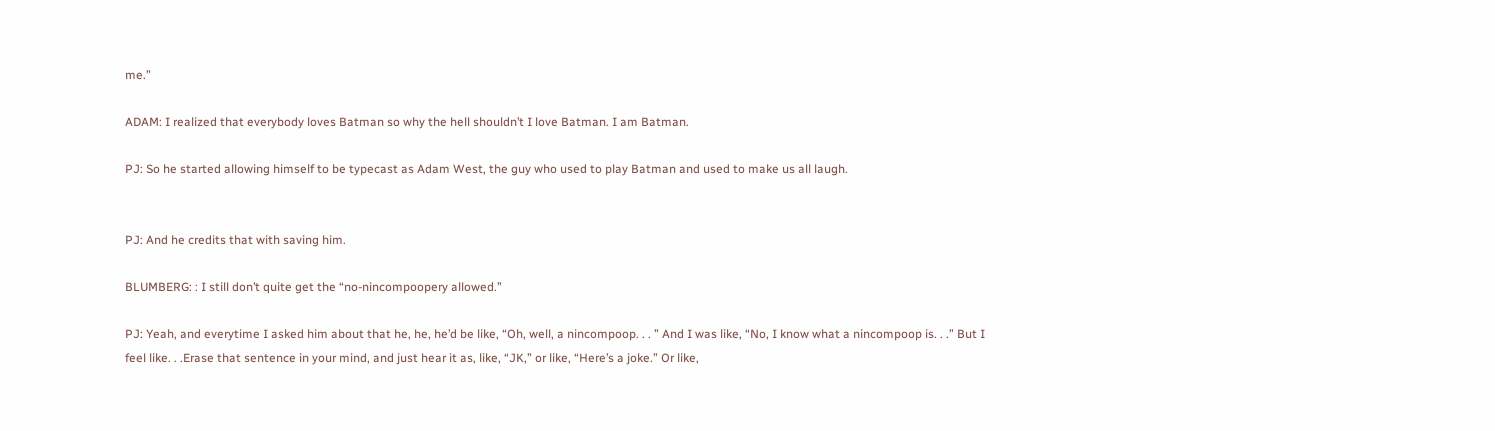me.”

ADAM: I realized that everybody loves Batman so why the hell shouldn’t I love Batman. I am Batman.

PJ: So he started allowing himself to be typecast as Adam West, the guy who used to play Batman and used to make us all laugh.


PJ: And he credits that with saving him.

BLUMBERG: : I still don’t quite get the “no-nincompoopery allowed.”

PJ: Yeah, and everytime I asked him about that he, he, he’d be like, “Oh, well, a nincompoop. . . ” And I was like, “No, I know what a nincompoop is. . .” But I feel like. . .Erase that sentence in your mind, and just hear it as, like, “JK,” or like, “Here’s a joke.” Or like,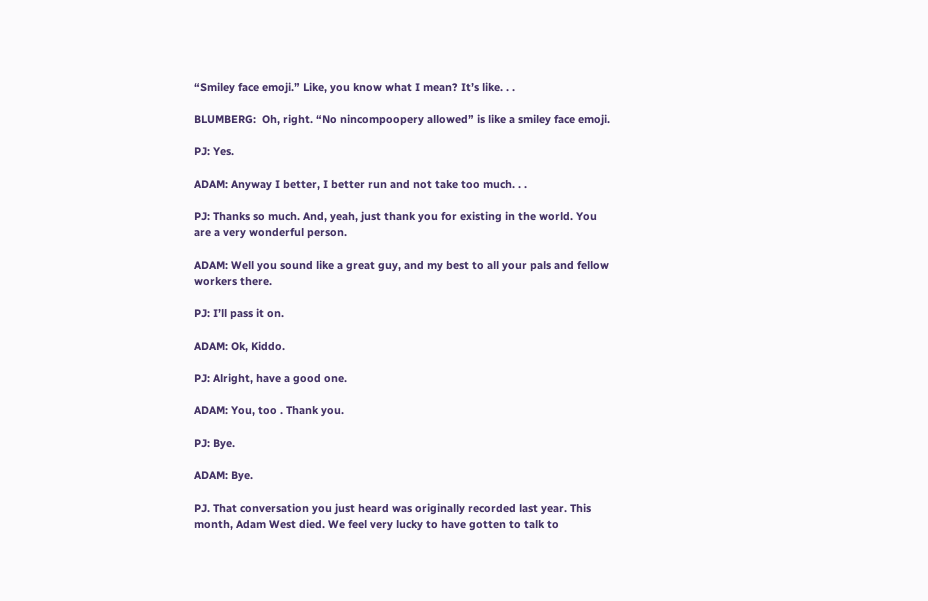“Smiley face emoji.” Like, you know what I mean? It’s like. . .

BLUMBERG:  Oh, right. “No nincompoopery allowed” is like a smiley face emoji.

PJ: Yes.

ADAM: Anyway I better, I better run and not take too much. . .

PJ: Thanks so much. And, yeah, just thank you for existing in the world. You are a very wonderful person.

ADAM: Well you sound like a great guy, and my best to all your pals and fellow workers there.

PJ: I’ll pass it on.

ADAM: Ok, Kiddo.

PJ: Alright, have a good one.

ADAM: You, too . Thank you.

PJ: Bye.

ADAM: Bye.

PJ. That conversation you just heard was originally recorded last year. This month, Adam West died. We feel very lucky to have gotten to talk to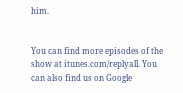him.


You can find more episodes of the show at itunes.com/replyall. You can also find us on Google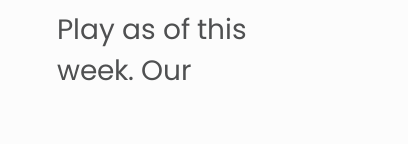Play as of this week. Our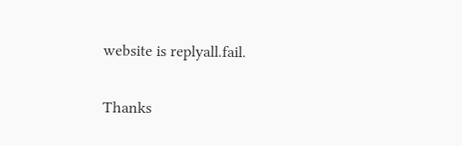website is replyall.fail.

Thanks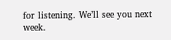for listening. We’ll see you next week.